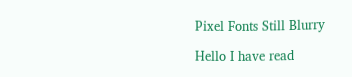Pixel Fonts Still Blurry

Hello I have read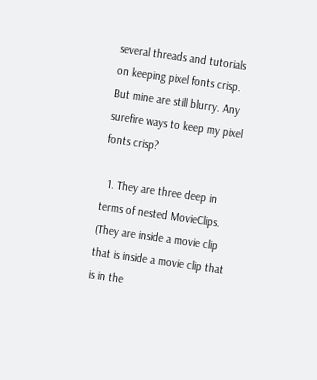several threads and tutorials on keeping pixel fonts crisp.
But mine are still blurry. Any surefire ways to keep my pixel fonts crisp?

  1. They are three deep in terms of nested MovieClips. (They are inside a movie clip that is inside a movie clip that is in the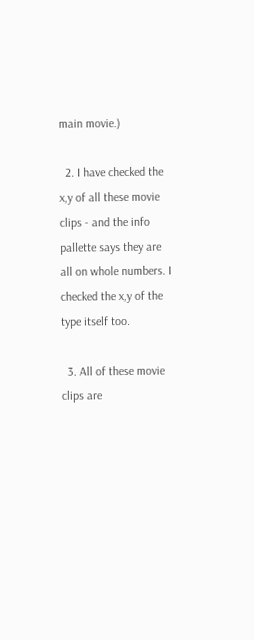main movie.)

  2. I have checked the x,y of all these movie clips - and the info pallette says they are all on whole numbers. I checked the x,y of the type itself too.

  3. All of these movie clips are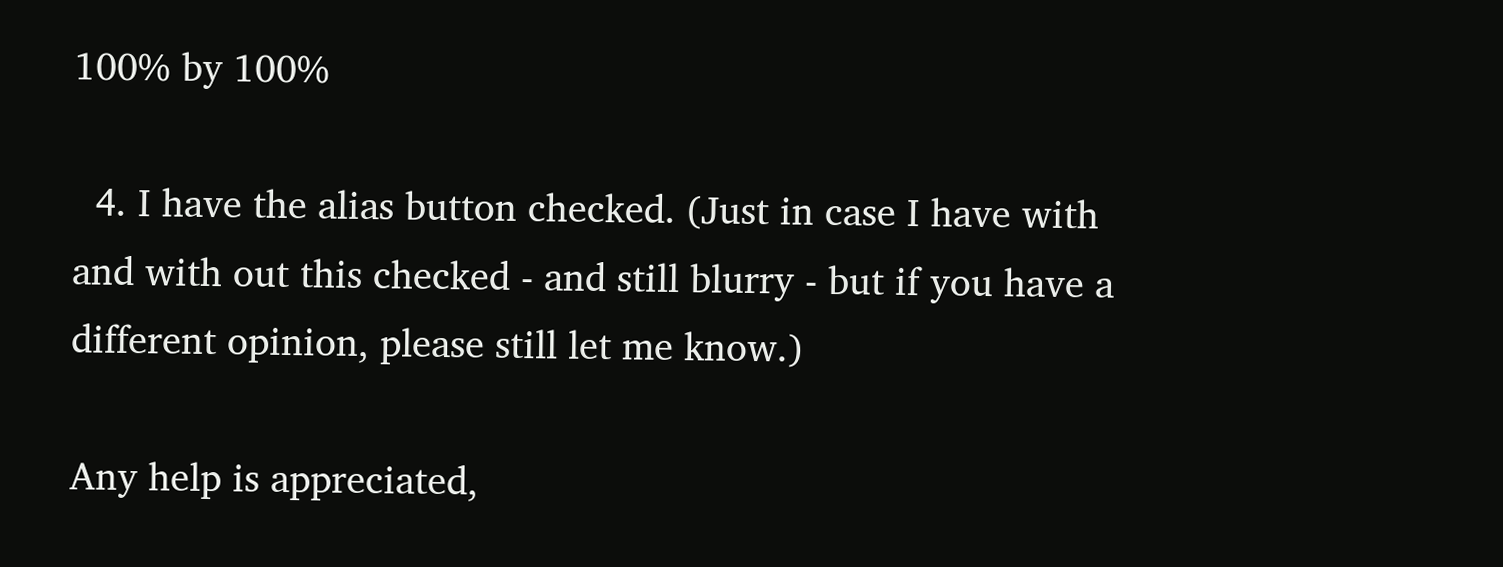100% by 100%

  4. I have the alias button checked. (Just in case I have with and with out this checked - and still blurry - but if you have a different opinion, please still let me know.)

Any help is appreciated,